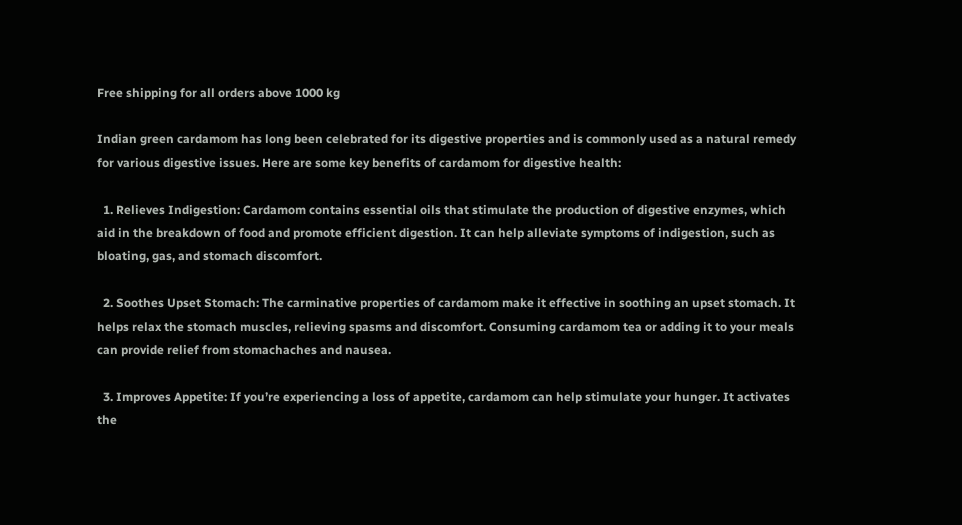Free shipping for all orders above 1000 kg

Indian green cardamom has long been celebrated for its digestive properties and is commonly used as a natural remedy for various digestive issues. Here are some key benefits of cardamom for digestive health:

  1. Relieves Indigestion: Cardamom contains essential oils that stimulate the production of digestive enzymes, which aid in the breakdown of food and promote efficient digestion. It can help alleviate symptoms of indigestion, such as bloating, gas, and stomach discomfort.

  2. Soothes Upset Stomach: The carminative properties of cardamom make it effective in soothing an upset stomach. It helps relax the stomach muscles, relieving spasms and discomfort. Consuming cardamom tea or adding it to your meals can provide relief from stomachaches and nausea.

  3. Improves Appetite: If you’re experiencing a loss of appetite, cardamom can help stimulate your hunger. It activates the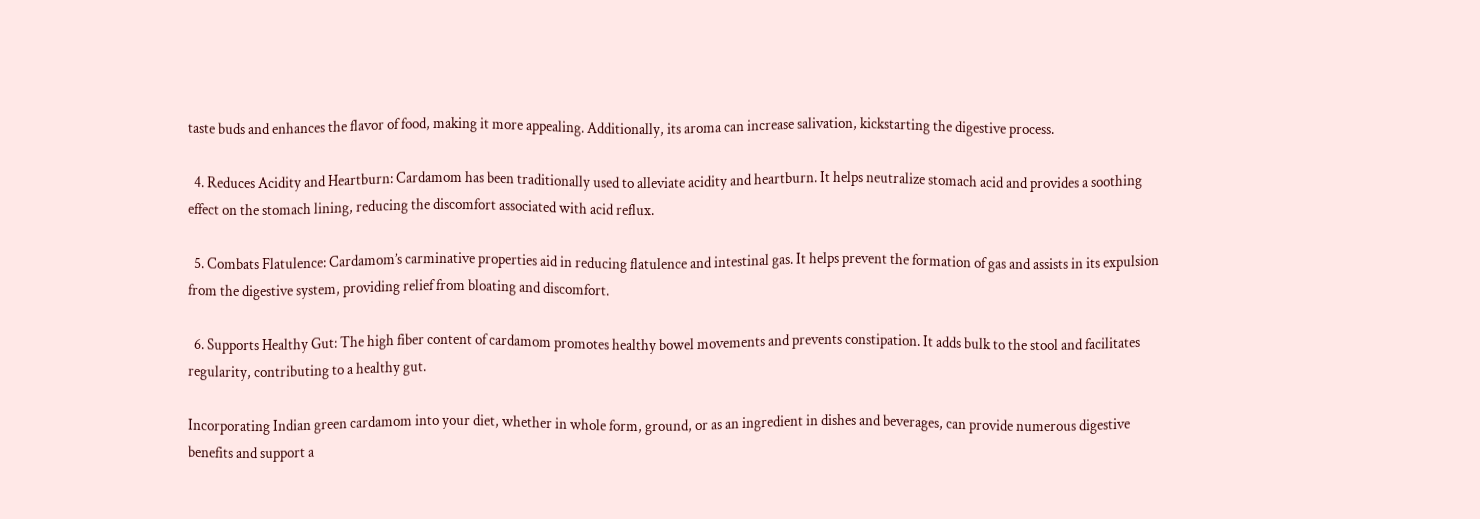taste buds and enhances the flavor of food, making it more appealing. Additionally, its aroma can increase salivation, kickstarting the digestive process.

  4. Reduces Acidity and Heartburn: Cardamom has been traditionally used to alleviate acidity and heartburn. It helps neutralize stomach acid and provides a soothing effect on the stomach lining, reducing the discomfort associated with acid reflux.

  5. Combats Flatulence: Cardamom’s carminative properties aid in reducing flatulence and intestinal gas. It helps prevent the formation of gas and assists in its expulsion from the digestive system, providing relief from bloating and discomfort.

  6. Supports Healthy Gut: The high fiber content of cardamom promotes healthy bowel movements and prevents constipation. It adds bulk to the stool and facilitates regularity, contributing to a healthy gut.

Incorporating Indian green cardamom into your diet, whether in whole form, ground, or as an ingredient in dishes and beverages, can provide numerous digestive benefits and support a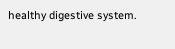healthy digestive system.